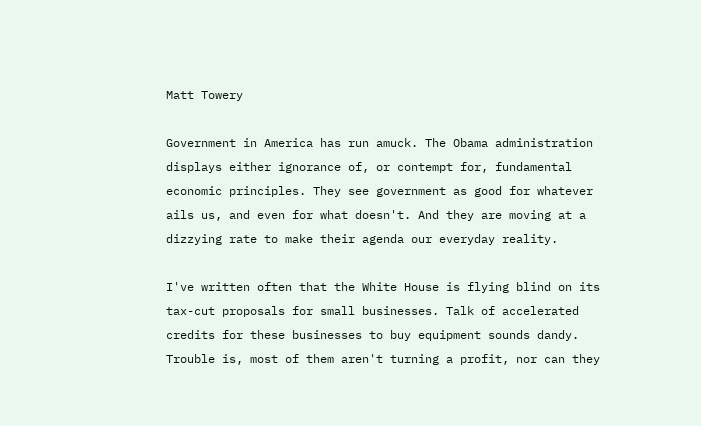Matt Towery

Government in America has run amuck. The Obama administration displays either ignorance of, or contempt for, fundamental economic principles. They see government as good for whatever ails us, and even for what doesn't. And they are moving at a dizzying rate to make their agenda our everyday reality.

I've written often that the White House is flying blind on its tax-cut proposals for small businesses. Talk of accelerated credits for these businesses to buy equipment sounds dandy. Trouble is, most of them aren't turning a profit, nor can they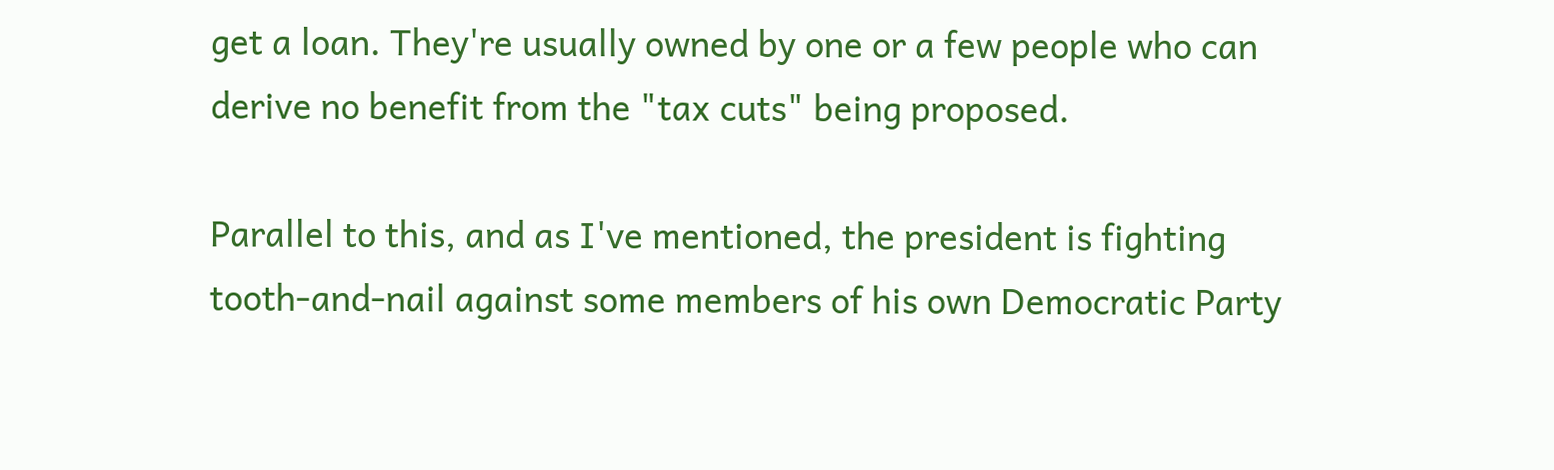get a loan. They're usually owned by one or a few people who can derive no benefit from the "tax cuts" being proposed.

Parallel to this, and as I've mentioned, the president is fighting tooth-and-nail against some members of his own Democratic Party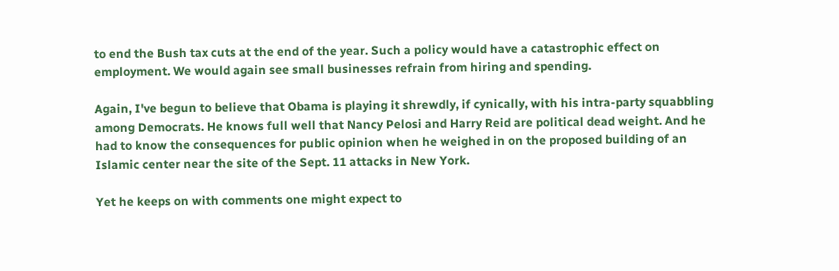to end the Bush tax cuts at the end of the year. Such a policy would have a catastrophic effect on employment. We would again see small businesses refrain from hiring and spending.

Again, I've begun to believe that Obama is playing it shrewdly, if cynically, with his intra-party squabbling among Democrats. He knows full well that Nancy Pelosi and Harry Reid are political dead weight. And he had to know the consequences for public opinion when he weighed in on the proposed building of an Islamic center near the site of the Sept. 11 attacks in New York.

Yet he keeps on with comments one might expect to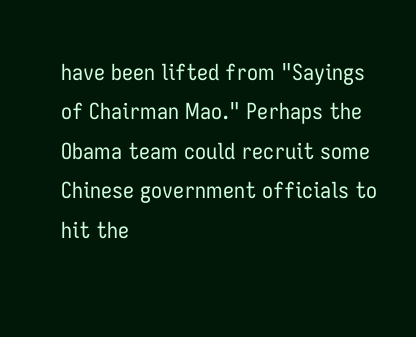have been lifted from "Sayings of Chairman Mao." Perhaps the Obama team could recruit some Chinese government officials to hit the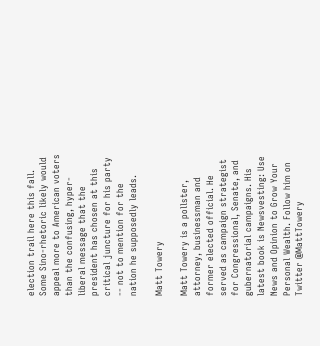election trail here this fall. Some Sino-rhetoric likely would appeal more to American voters than the confusing, hyper-liberal message that the president has chosen at this critical juncture for his party -- not to mention for the nation he supposedly leads.

Matt Towery

Matt Towery is a pollster, attorney, businessman and former elected official. He served as campaign strategist for Congressional, Senate, and gubernatorial campaigns. His latest book is Newsvesting: Use News and Opinion to Grow Your Personal Wealth. Follow him on Twitter @MattTowery